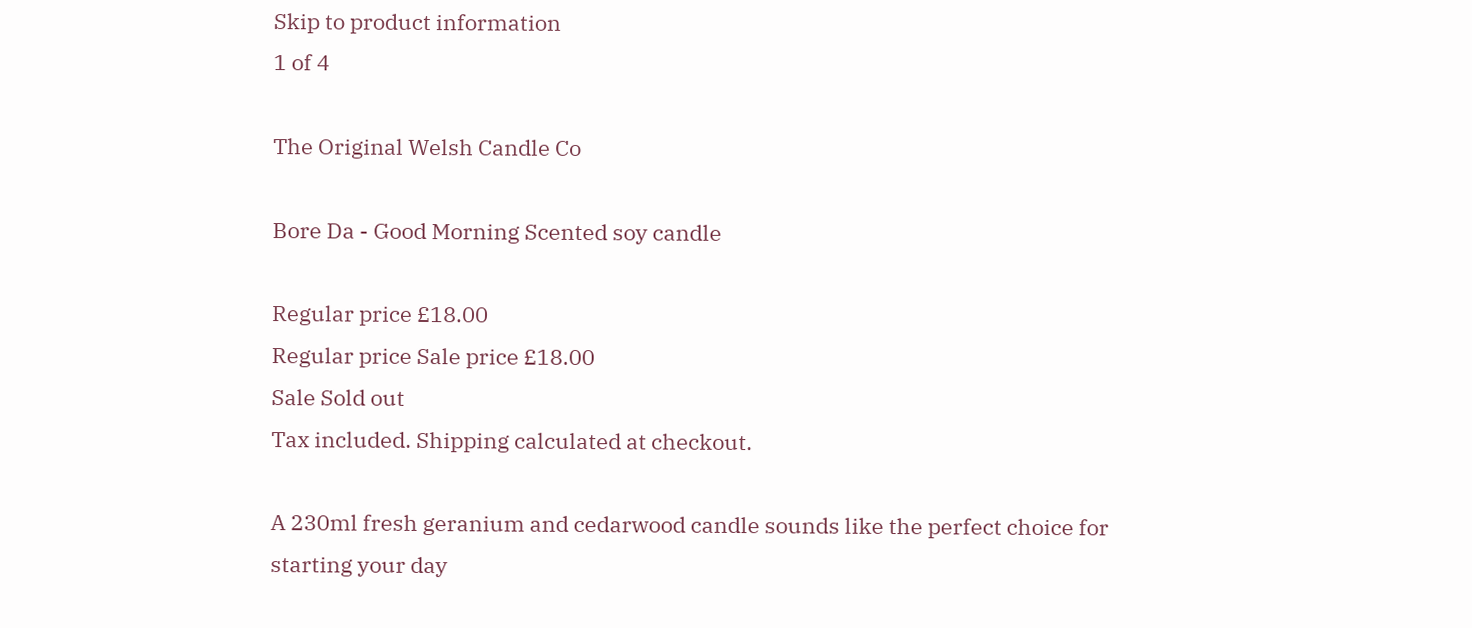Skip to product information
1 of 4

The Original Welsh Candle Co

Bore Da - Good Morning Scented soy candle

Regular price £18.00
Regular price Sale price £18.00
Sale Sold out
Tax included. Shipping calculated at checkout.

A 230ml fresh geranium and cedarwood candle sounds like the perfect choice for starting your day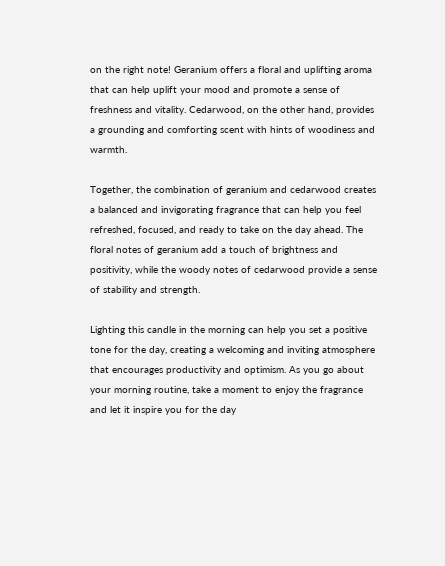on the right note! Geranium offers a floral and uplifting aroma that can help uplift your mood and promote a sense of freshness and vitality. Cedarwood, on the other hand, provides a grounding and comforting scent with hints of woodiness and warmth.

Together, the combination of geranium and cedarwood creates a balanced and invigorating fragrance that can help you feel refreshed, focused, and ready to take on the day ahead. The floral notes of geranium add a touch of brightness and positivity, while the woody notes of cedarwood provide a sense of stability and strength.

Lighting this candle in the morning can help you set a positive tone for the day, creating a welcoming and inviting atmosphere that encourages productivity and optimism. As you go about your morning routine, take a moment to enjoy the fragrance and let it inspire you for the day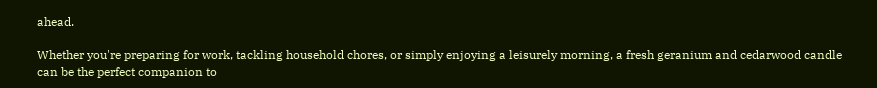ahead.

Whether you're preparing for work, tackling household chores, or simply enjoying a leisurely morning, a fresh geranium and cedarwood candle can be the perfect companion to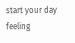start your day feeling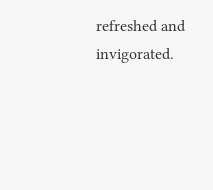refreshed and invigorated.